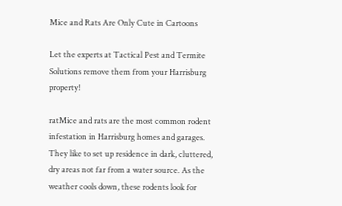Mice and Rats Are Only Cute in Cartoons

Let the experts at Tactical Pest and Termite Solutions remove them from your Harrisburg property!

ratMice and rats are the most common rodent infestation in Harrisburg homes and garages. They like to set up residence in dark, cluttered, dry areas not far from a water source. As the weather cools down, these rodents look for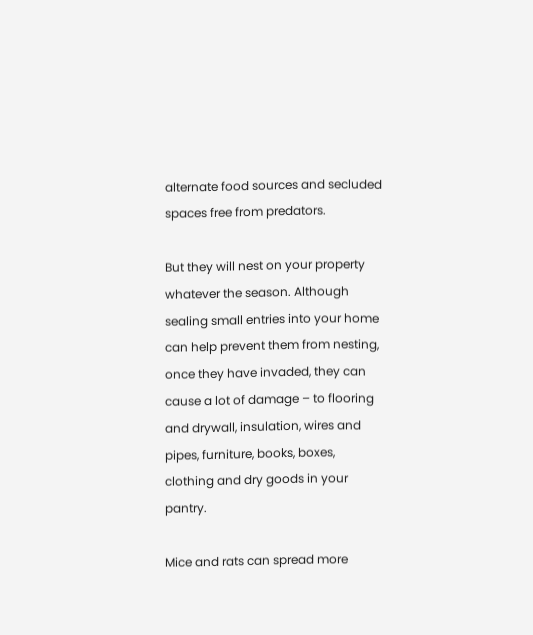alternate food sources and secluded spaces free from predators.

But they will nest on your property whatever the season. Although sealing small entries into your home can help prevent them from nesting, once they have invaded, they can cause a lot of damage – to flooring and drywall, insulation, wires and pipes, furniture, books, boxes, clothing and dry goods in your pantry.

Mice and rats can spread more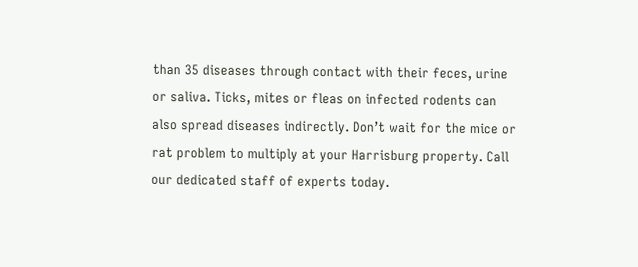than 35 diseases through contact with their feces, urine or saliva. Ticks, mites or fleas on infected rodents can also spread diseases indirectly. Don’t wait for the mice or rat problem to multiply at your Harrisburg property. Call our dedicated staff of experts today.